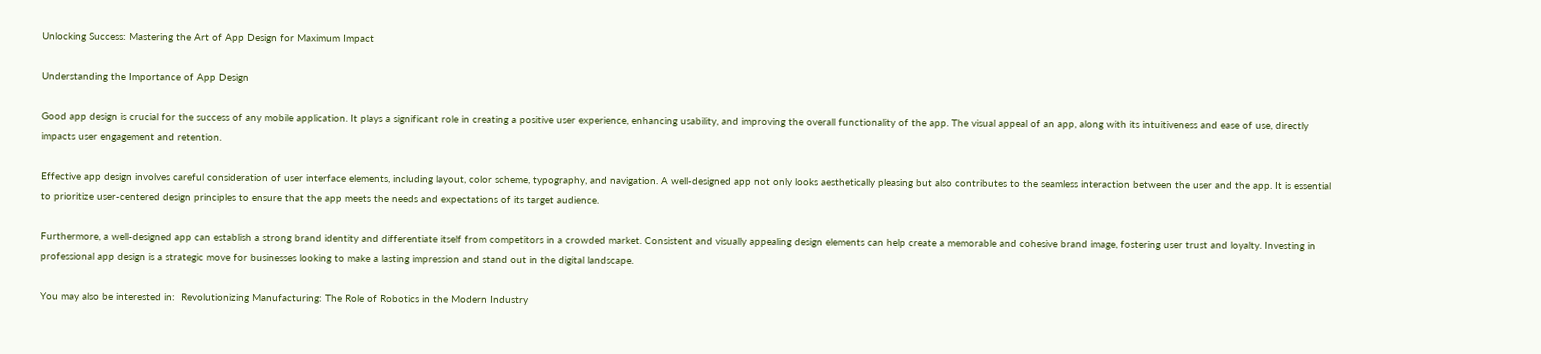Unlocking Success: Mastering the Art of App Design for Maximum Impact

Understanding the Importance of App Design

Good app design is crucial for the success of any mobile application. It plays a significant role in creating a positive user experience, enhancing usability, and improving the overall functionality of the app. The visual appeal of an app, along with its intuitiveness and ease of use, directly impacts user engagement and retention.

Effective app design involves careful consideration of user interface elements, including layout, color scheme, typography, and navigation. A well-designed app not only looks aesthetically pleasing but also contributes to the seamless interaction between the user and the app. It is essential to prioritize user-centered design principles to ensure that the app meets the needs and expectations of its target audience.

Furthermore, a well-designed app can establish a strong brand identity and differentiate itself from competitors in a crowded market. Consistent and visually appealing design elements can help create a memorable and cohesive brand image, fostering user trust and loyalty. Investing in professional app design is a strategic move for businesses looking to make a lasting impression and stand out in the digital landscape.

You may also be interested in:  Revolutionizing Manufacturing: The Role of Robotics in the Modern Industry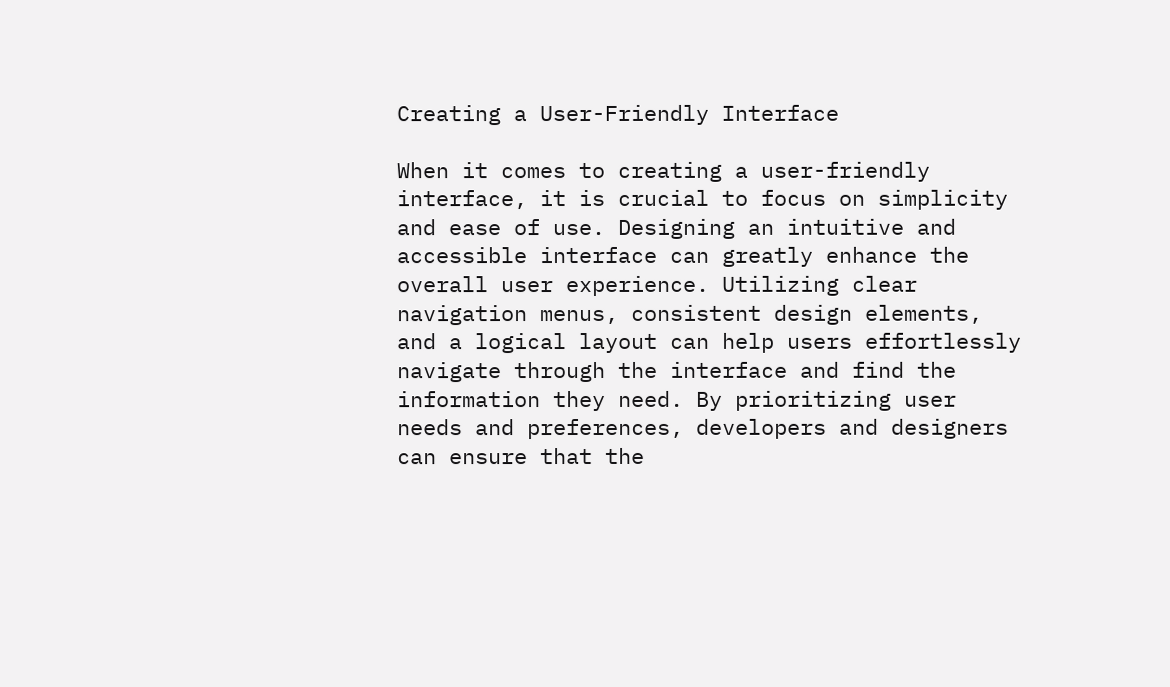Creating a User-Friendly Interface

When it comes to creating a user-friendly interface, it is crucial to focus on simplicity and ease of use. Designing an intuitive and accessible interface can greatly enhance the overall user experience. Utilizing clear navigation menus, consistent design elements, and a logical layout can help users effortlessly navigate through the interface and find the information they need. By prioritizing user needs and preferences, developers and designers can ensure that the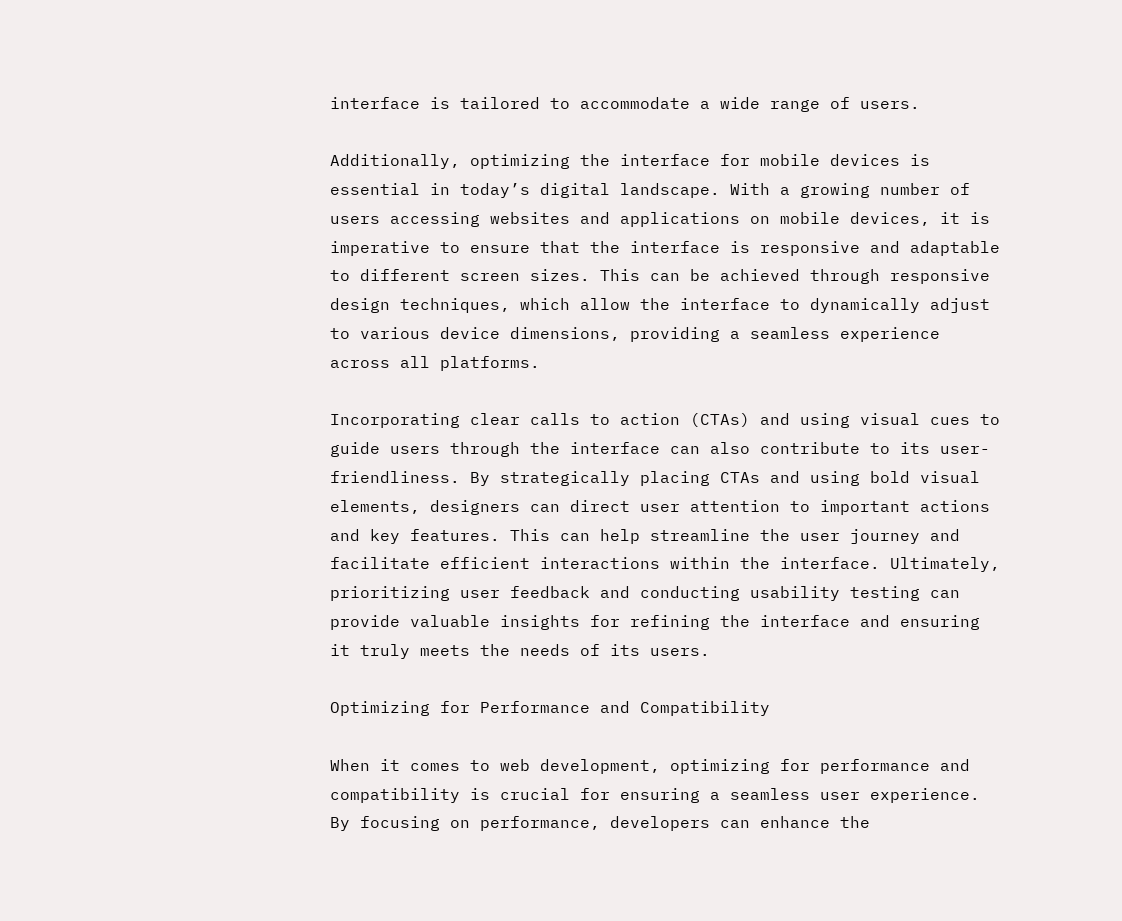interface is tailored to accommodate a wide range of users.

Additionally, optimizing the interface for mobile devices is essential in today’s digital landscape. With a growing number of users accessing websites and applications on mobile devices, it is imperative to ensure that the interface is responsive and adaptable to different screen sizes. This can be achieved through responsive design techniques, which allow the interface to dynamically adjust to various device dimensions, providing a seamless experience across all platforms.

Incorporating clear calls to action (CTAs) and using visual cues to guide users through the interface can also contribute to its user-friendliness. By strategically placing CTAs and using bold visual elements, designers can direct user attention to important actions and key features. This can help streamline the user journey and facilitate efficient interactions within the interface. Ultimately, prioritizing user feedback and conducting usability testing can provide valuable insights for refining the interface and ensuring it truly meets the needs of its users.

Optimizing for Performance and Compatibility

When it comes to web development, optimizing for performance and compatibility is crucial for ensuring a seamless user experience. By focusing on performance, developers can enhance the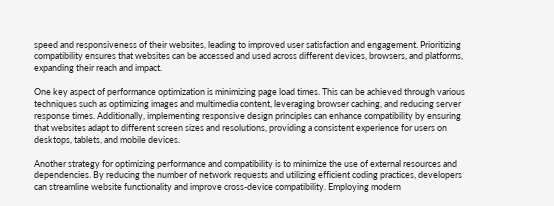speed and responsiveness of their websites, leading to improved user satisfaction and engagement. Prioritizing compatibility ensures that websites can be accessed and used across different devices, browsers, and platforms, expanding their reach and impact.

One key aspect of performance optimization is minimizing page load times. This can be achieved through various techniques such as optimizing images and multimedia content, leveraging browser caching, and reducing server response times. Additionally, implementing responsive design principles can enhance compatibility by ensuring that websites adapt to different screen sizes and resolutions, providing a consistent experience for users on desktops, tablets, and mobile devices.

Another strategy for optimizing performance and compatibility is to minimize the use of external resources and dependencies. By reducing the number of network requests and utilizing efficient coding practices, developers can streamline website functionality and improve cross-device compatibility. Employing modern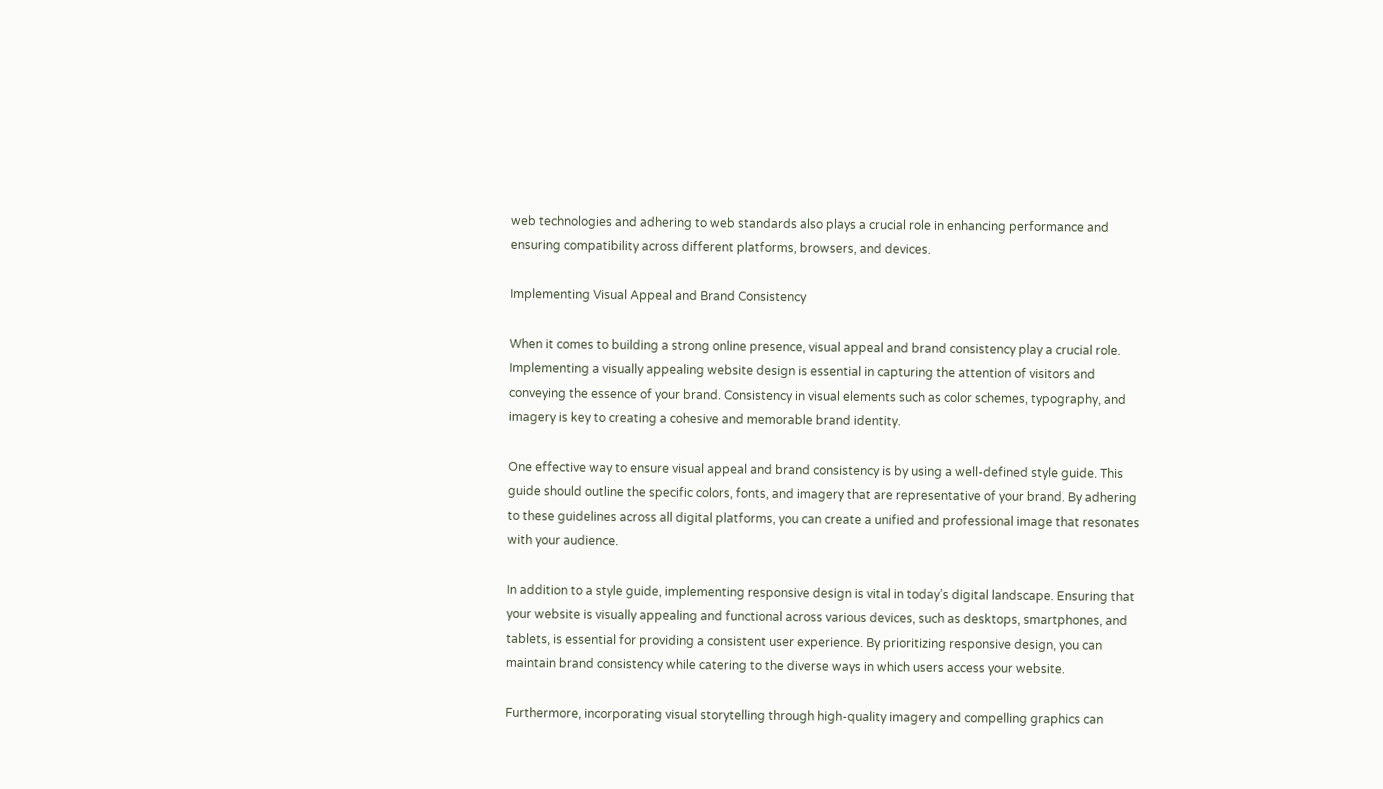web technologies and adhering to web standards also plays a crucial role in enhancing performance and ensuring compatibility across different platforms, browsers, and devices.

Implementing Visual Appeal and Brand Consistency

When it comes to building a strong online presence, visual appeal and brand consistency play a crucial role. Implementing a visually appealing website design is essential in capturing the attention of visitors and conveying the essence of your brand. Consistency in visual elements such as color schemes, typography, and imagery is key to creating a cohesive and memorable brand identity.

One effective way to ensure visual appeal and brand consistency is by using a well-defined style guide. This guide should outline the specific colors, fonts, and imagery that are representative of your brand. By adhering to these guidelines across all digital platforms, you can create a unified and professional image that resonates with your audience.

In addition to a style guide, implementing responsive design is vital in today’s digital landscape. Ensuring that your website is visually appealing and functional across various devices, such as desktops, smartphones, and tablets, is essential for providing a consistent user experience. By prioritizing responsive design, you can maintain brand consistency while catering to the diverse ways in which users access your website.

Furthermore, incorporating visual storytelling through high-quality imagery and compelling graphics can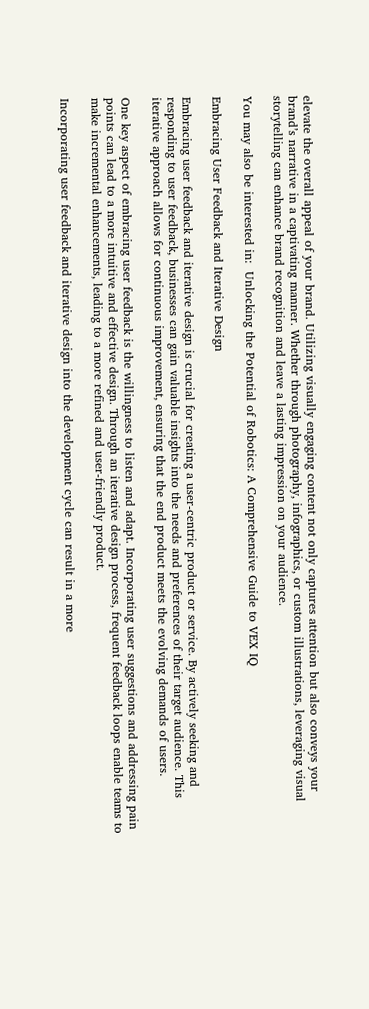elevate the overall appeal of your brand. Utilizing visually engaging content not only captures attention but also conveys your brand’s narrative in a captivating manner. Whether through photography, infographics, or custom illustrations, leveraging visual storytelling can enhance brand recognition and leave a lasting impression on your audience.

You may also be interested in:  Unlocking the Potential of Robotics: A Comprehensive Guide to VEX IQ

Embracing User Feedback and Iterative Design

Embracing user feedback and iterative design is crucial for creating a user-centric product or service. By actively seeking and responding to user feedback, businesses can gain valuable insights into the needs and preferences of their target audience. This iterative approach allows for continuous improvement, ensuring that the end product meets the evolving demands of users.

One key aspect of embracing user feedback is the willingness to listen and adapt. Incorporating user suggestions and addressing pain points can lead to a more intuitive and effective design. Through an iterative design process, frequent feedback loops enable teams to make incremental enhancements, leading to a more refined and user-friendly product.

Incorporating user feedback and iterative design into the development cycle can result in a more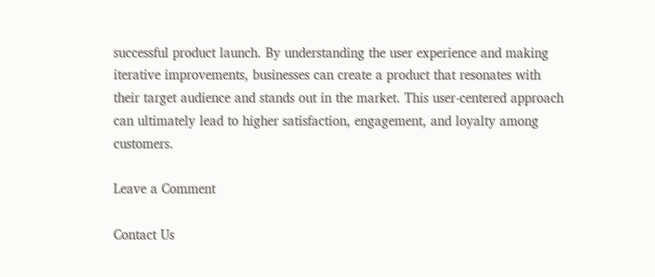successful product launch. By understanding the user experience and making iterative improvements, businesses can create a product that resonates with their target audience and stands out in the market. This user-centered approach can ultimately lead to higher satisfaction, engagement, and loyalty among customers.

Leave a Comment

Contact Us